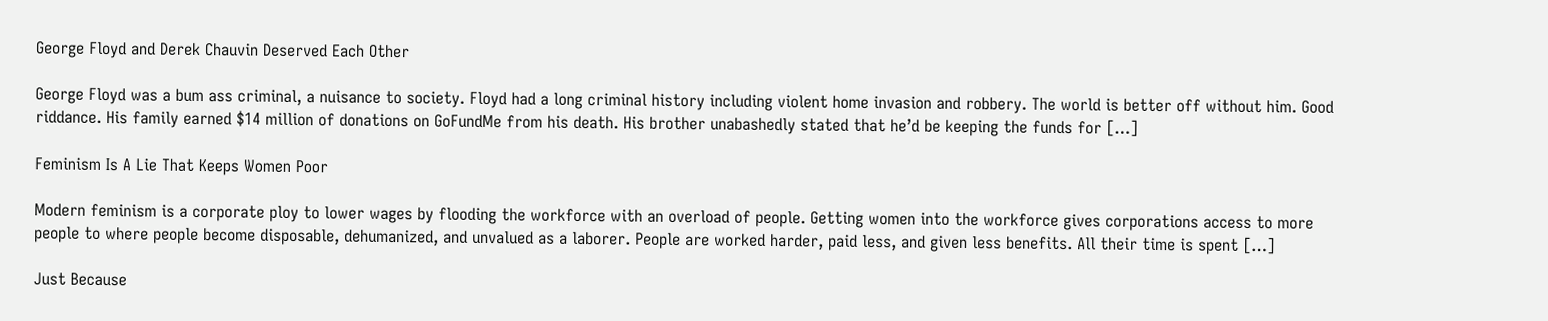George Floyd and Derek Chauvin Deserved Each Other

George Floyd was a bum ass criminal, a nuisance to society. Floyd had a long criminal history including violent home invasion and robbery. The world is better off without him. Good riddance. His family earned $14 million of donations on GoFundMe from his death. His brother unabashedly stated that he’d be keeping the funds for […]

Feminism Is A Lie That Keeps Women Poor

Modern feminism is a corporate ploy to lower wages by flooding the workforce with an overload of people. Getting women into the workforce gives corporations access to more people to where people become disposable, dehumanized, and unvalued as a laborer. People are worked harder, paid less, and given less benefits. All their time is spent […]

Just Because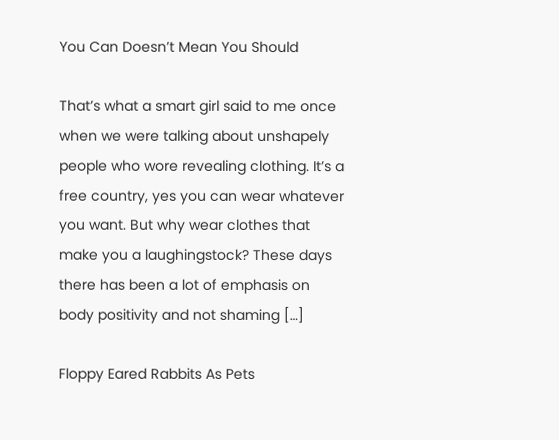You Can Doesn’t Mean You Should

That’s what a smart girl said to me once when we were talking about unshapely people who wore revealing clothing. It’s a free country, yes you can wear whatever you want. But why wear clothes that make you a laughingstock? These days there has been a lot of emphasis on body positivity and not shaming […]

Floppy Eared Rabbits As Pets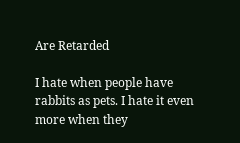Are Retarded

I hate when people have rabbits as pets. I hate it even more when they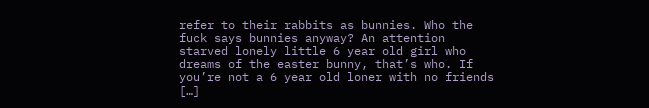refer to their rabbits as bunnies. Who the fuck says bunnies anyway? An attention starved lonely little 6 year old girl who dreams of the easter bunny, that’s who. If you’re not a 6 year old loner with no friends […]